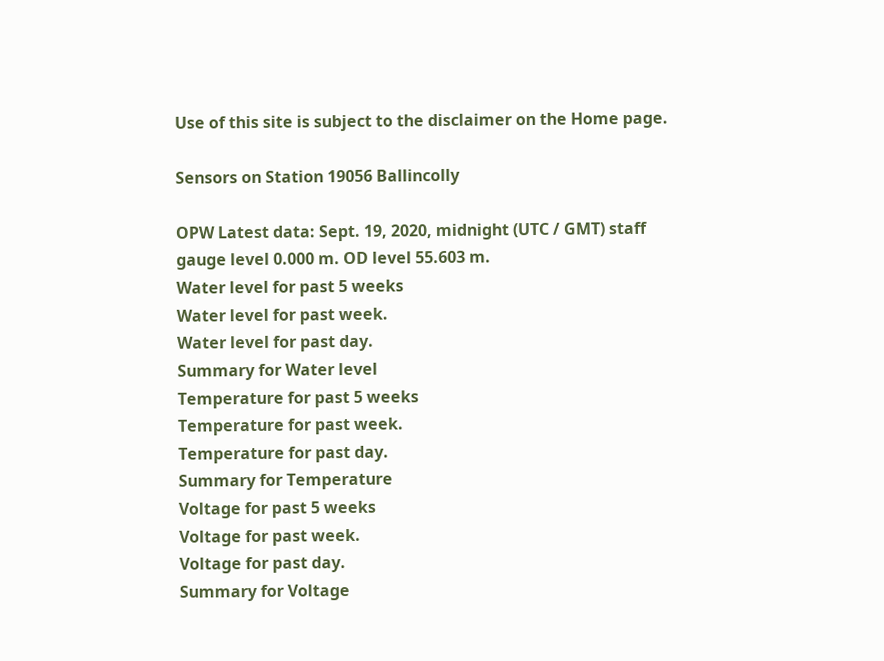Use of this site is subject to the disclaimer on the Home page.

Sensors on Station 19056 Ballincolly

OPW Latest data: Sept. 19, 2020, midnight (UTC / GMT) staff gauge level 0.000 m. OD level 55.603 m.
Water level for past 5 weeks
Water level for past week.
Water level for past day.
Summary for Water level
Temperature for past 5 weeks
Temperature for past week.
Temperature for past day.
Summary for Temperature
Voltage for past 5 weeks
Voltage for past week.
Voltage for past day.
Summary for Voltage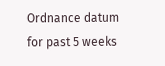Ordnance datum for past 5 weeks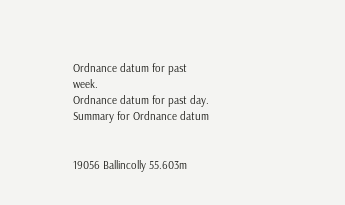Ordnance datum for past week.
Ordnance datum for past day.
Summary for Ordnance datum


19056 Ballincolly 55.603m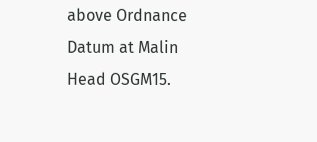above Ordnance Datum at Malin Head OSGM15.